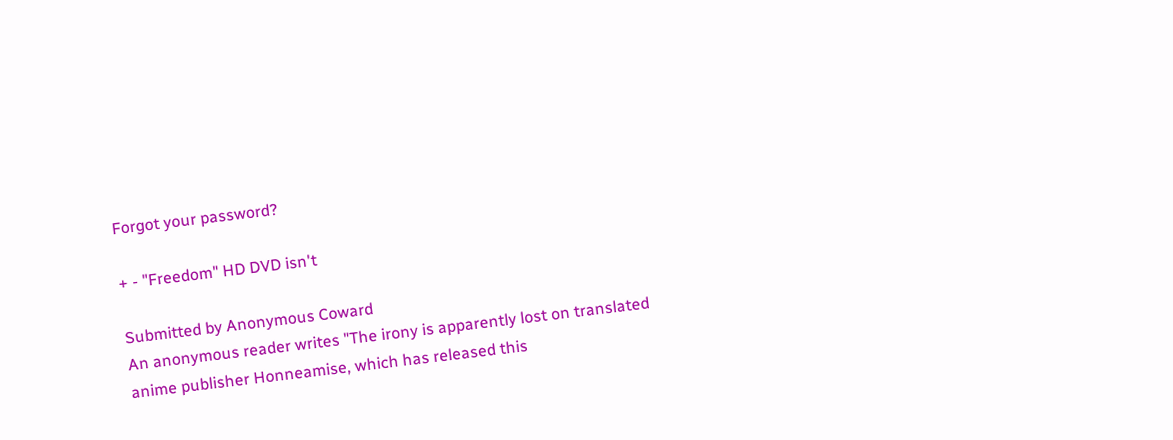Forgot your password?

+ - "Freedom" HD DVD isn't

Submitted by Anonymous Coward
An anonymous reader writes "The irony is apparently lost on translated anime publisher Honneamise, which has released this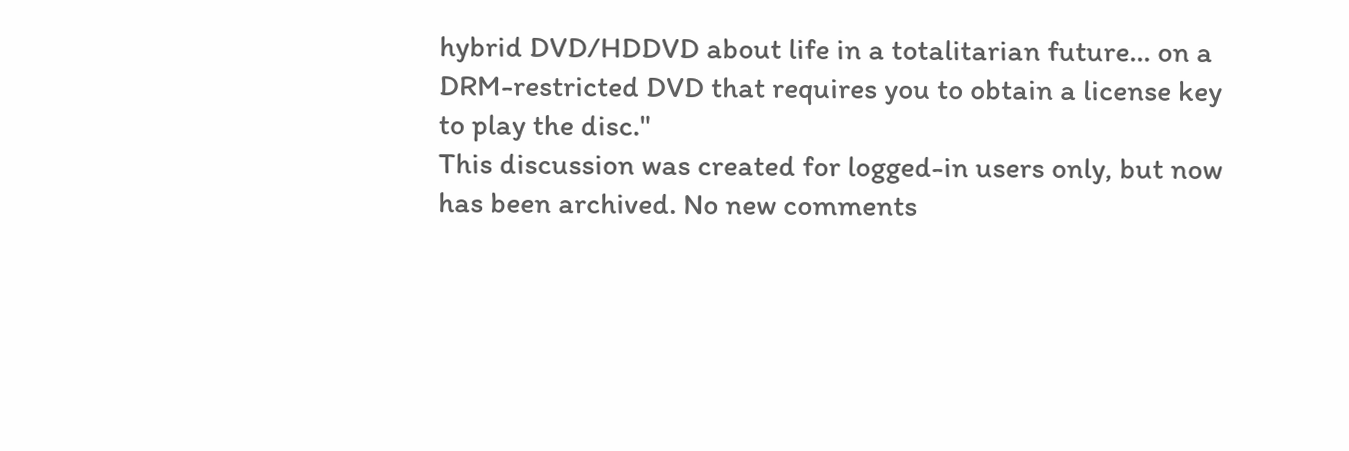hybrid DVD/HDDVD about life in a totalitarian future... on a DRM-restricted DVD that requires you to obtain a license key to play the disc."
This discussion was created for logged-in users only, but now has been archived. No new comments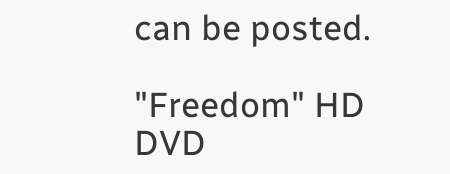can be posted.

"Freedom" HD DVD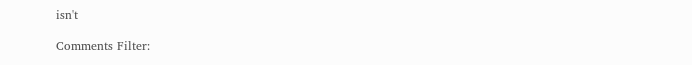isn't

Comments Filter: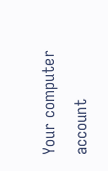Your computer account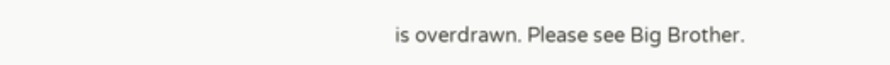is overdrawn. Please see Big Brother.